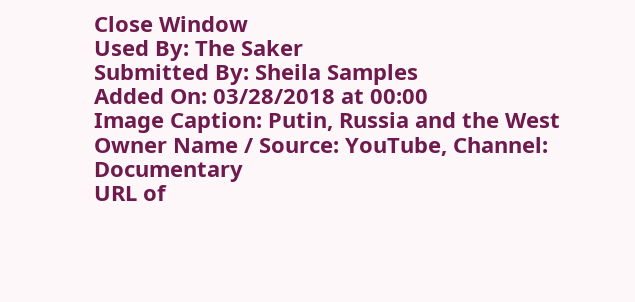Close Window
Used By: The Saker
Submitted By: Sheila Samples
Added On: 03/28/2018 at 00:00
Image Caption: Putin, Russia and the West
Owner Name / Source: YouTube, Channel: Documentary
URL of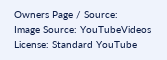Owners Page / Source:
Image Source: YouTubeVideos
License: Standard YouTube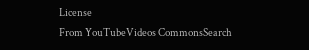License
From YouTubeVideos CommonsSearch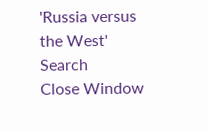'Russia versus the West' Search
Close Window